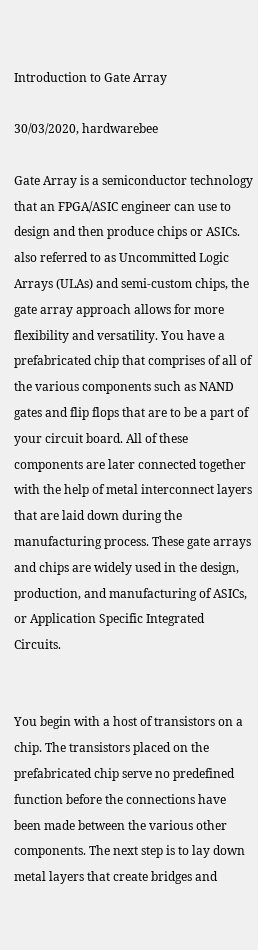Introduction to Gate Array

30/03/2020, hardwarebee

Gate Array is a semiconductor technology that an FPGA/ASIC engineer can use to design and then produce chips or ASICs. also referred to as Uncommitted Logic Arrays (ULAs) and semi-custom chips, the gate array approach allows for more flexibility and versatility. You have a prefabricated chip that comprises of all of the various components such as NAND gates and flip flops that are to be a part of your circuit board. All of these components are later connected together with the help of metal interconnect layers that are laid down during the manufacturing process. These gate arrays and chips are widely used in the design, production, and manufacturing of ASICs, or Application Specific Integrated Circuits.


You begin with a host of transistors on a chip. The transistors placed on the prefabricated chip serve no predefined function before the connections have been made between the various other components. The next step is to lay down metal layers that create bridges and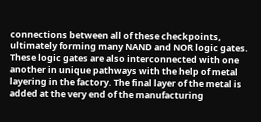connections between all of these checkpoints, ultimately forming many NAND and NOR logic gates. These logic gates are also interconnected with one another in unique pathways with the help of metal layering in the factory. The final layer of the metal is added at the very end of the manufacturing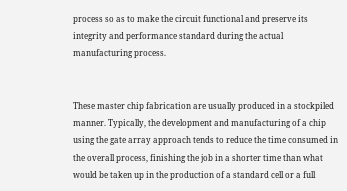process so as to make the circuit functional and preserve its integrity and performance standard during the actual manufacturing process.


These master chip fabrication are usually produced in a stockpiled manner. Typically, the development and manufacturing of a chip using the gate array approach tends to reduce the time consumed in the overall process, finishing the job in a shorter time than what would be taken up in the production of a standard cell or a full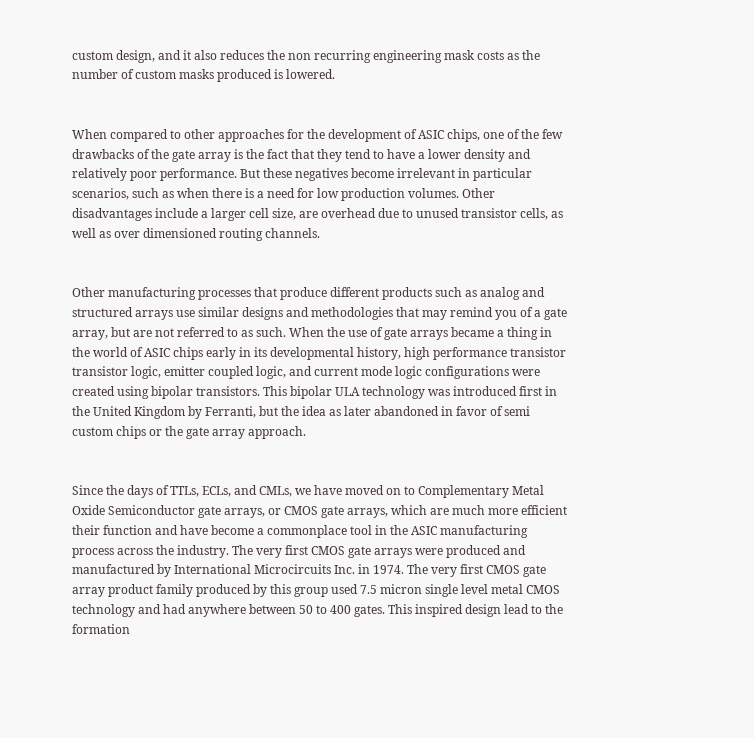custom design, and it also reduces the non recurring engineering mask costs as the number of custom masks produced is lowered.


When compared to other approaches for the development of ASIC chips, one of the few drawbacks of the gate array is the fact that they tend to have a lower density and relatively poor performance. But these negatives become irrelevant in particular scenarios, such as when there is a need for low production volumes. Other disadvantages include a larger cell size, are overhead due to unused transistor cells, as well as over dimensioned routing channels.


Other manufacturing processes that produce different products such as analog and structured arrays use similar designs and methodologies that may remind you of a gate array, but are not referred to as such. When the use of gate arrays became a thing in the world of ASIC chips early in its developmental history, high performance transistor transistor logic, emitter coupled logic, and current mode logic configurations were created using bipolar transistors. This bipolar ULA technology was introduced first in the United Kingdom by Ferranti, but the idea as later abandoned in favor of semi custom chips or the gate array approach.


Since the days of TTLs, ECLs, and CMLs, we have moved on to Complementary Metal Oxide Semiconductor gate arrays, or CMOS gate arrays, which are much more efficient their function and have become a commonplace tool in the ASIC manufacturing process across the industry. The very first CMOS gate arrays were produced and manufactured by International Microcircuits Inc. in 1974. The very first CMOS gate array product family produced by this group used 7.5 micron single level metal CMOS technology and had anywhere between 50 to 400 gates. This inspired design lead to the formation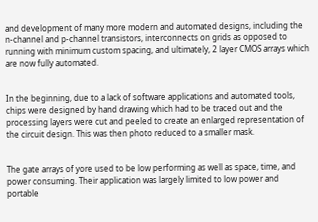and development of many more modern and automated designs, including the n-channel and p-channel transistors, interconnects on grids as opposed to running with minimum custom spacing, and ultimately, 2 layer CMOS arrays which are now fully automated.


In the beginning, due to a lack of software applications and automated tools, chips were designed by hand drawing which had to be traced out and the processing layers were cut and peeled to create an enlarged representation of the circuit design. This was then photo reduced to a smaller mask.


The gate arrays of yore used to be low performing as well as space, time, and power consuming. Their application was largely limited to low power and portable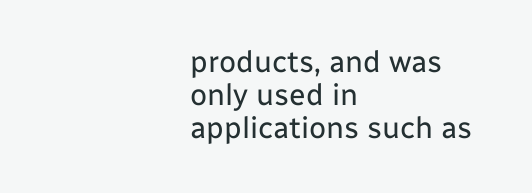products, and was only used in applications such as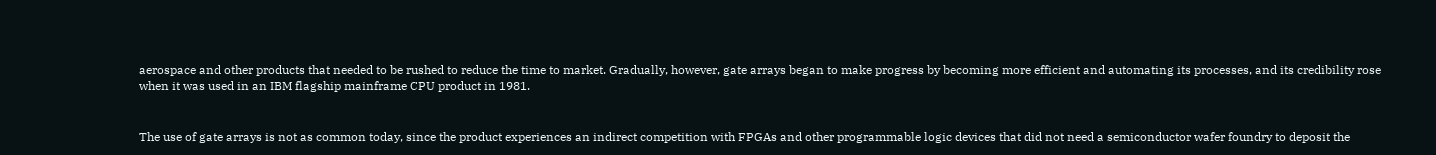aerospace and other products that needed to be rushed to reduce the time to market. Gradually, however, gate arrays began to make progress by becoming more efficient and automating its processes, and its credibility rose when it was used in an IBM flagship mainframe CPU product in 1981.


The use of gate arrays is not as common today, since the product experiences an indirect competition with FPGAs and other programmable logic devices that did not need a semiconductor wafer foundry to deposit the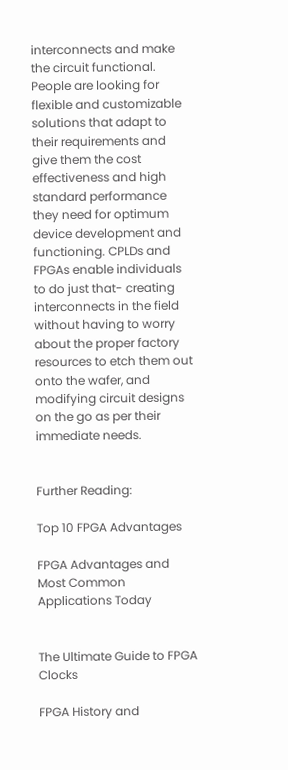interconnects and make the circuit functional. People are looking for flexible and customizable solutions that adapt to their requirements and give them the cost effectiveness and high standard performance they need for optimum device development and functioning. CPLDs and FPGAs enable individuals to do just that- creating interconnects in the field without having to worry about the proper factory resources to etch them out onto the wafer, and modifying circuit designs on the go as per their immediate needs.


Further Reading:

Top 10 FPGA Advantages

FPGA Advantages and Most Common Applications Today


The Ultimate Guide to FPGA Clocks

FPGA History and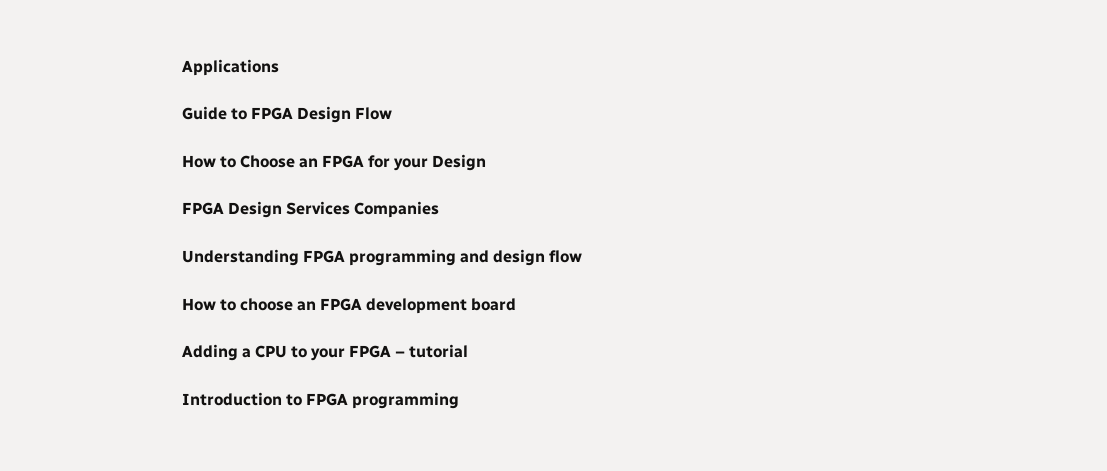Applications

Guide to FPGA Design Flow

How to Choose an FPGA for your Design

FPGA Design Services Companies

Understanding FPGA programming and design flow

How to choose an FPGA development board

Adding a CPU to your FPGA – tutorial

Introduction to FPGA programming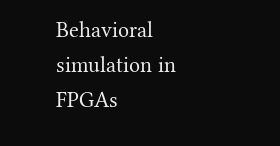Behavioral simulation in FPGAs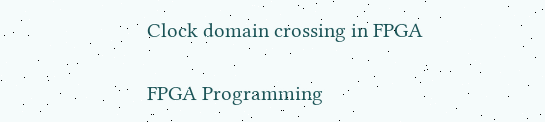Clock domain crossing in FPGA

FPGA Programming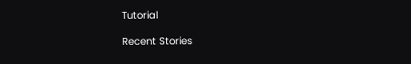Tutorial

Recent Stories